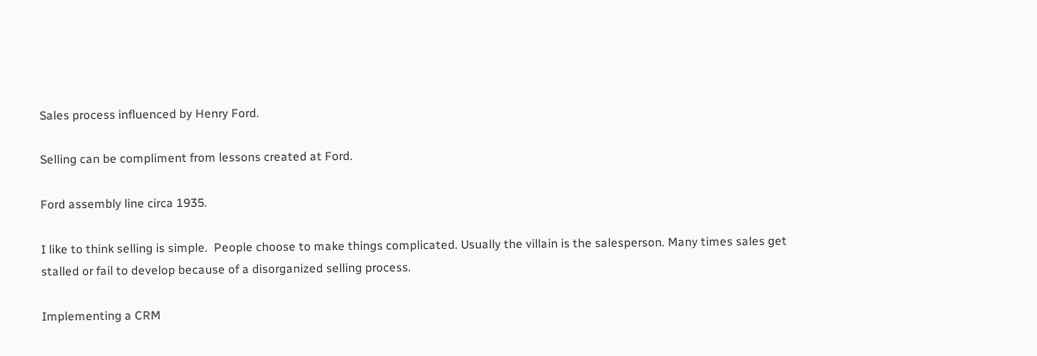Sales process influenced by Henry Ford.

Selling can be compliment from lessons created at Ford.

Ford assembly line circa 1935.

I like to think selling is simple.  People choose to make things complicated. Usually the villain is the salesperson. Many times sales get stalled or fail to develop because of a disorganized selling process.

Implementing a CRM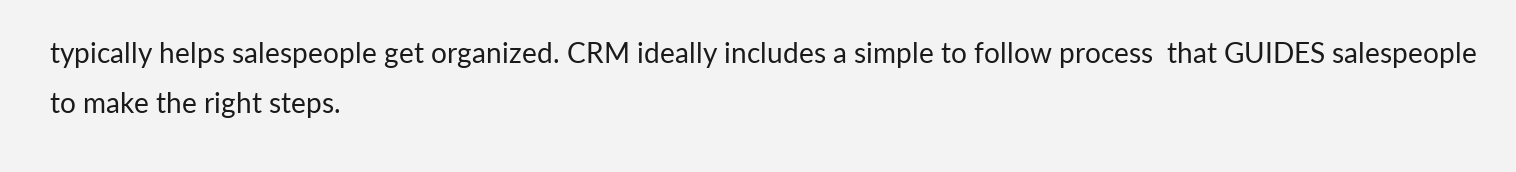typically helps salespeople get organized. CRM ideally includes a simple to follow process  that GUIDES salespeople to make the right steps.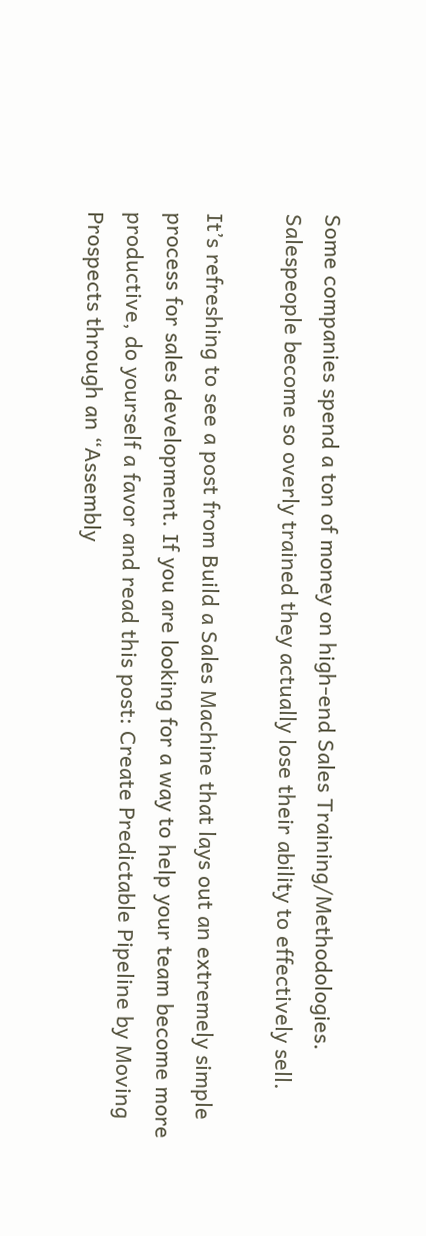Some companies spend a ton of money on high-end Sales Training/Methodologies. Salespeople become so overly trained they actually lose their ability to effectively sell.

It’s refreshing to see a post from Build a Sales Machine that lays out an extremely simple process for sales development. If you are looking for a way to help your team become more productive, do yourself a favor and read this post: Create Predictable Pipeline by Moving Prospects through an “Assembly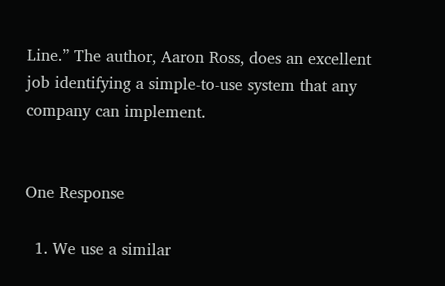Line.” The author, Aaron Ross, does an excellent job identifying a simple-to-use system that any company can implement.


One Response

  1. We use a similar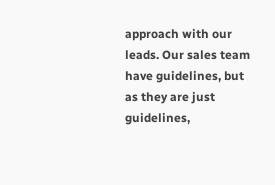approach with our leads. Our sales team have guidelines, but as they are just guidelines,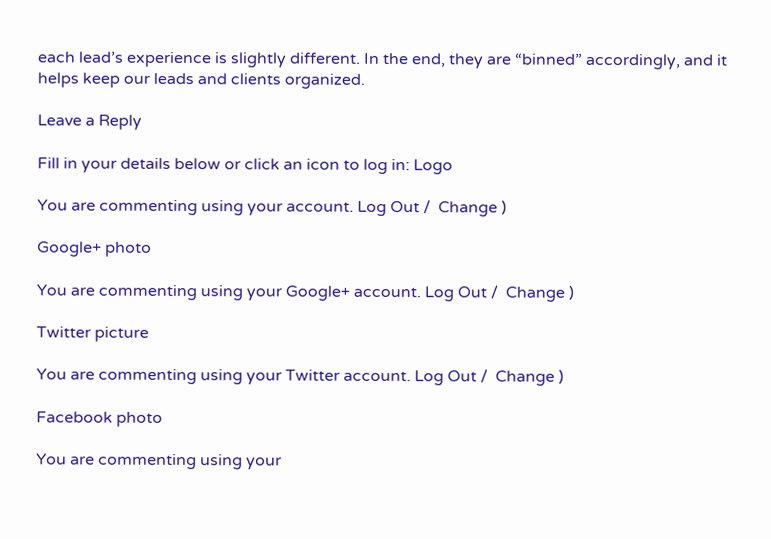each lead’s experience is slightly different. In the end, they are “binned” accordingly, and it helps keep our leads and clients organized.

Leave a Reply

Fill in your details below or click an icon to log in: Logo

You are commenting using your account. Log Out /  Change )

Google+ photo

You are commenting using your Google+ account. Log Out /  Change )

Twitter picture

You are commenting using your Twitter account. Log Out /  Change )

Facebook photo

You are commenting using your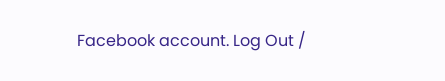Facebook account. Log Out /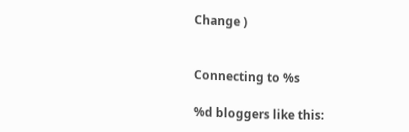Change )


Connecting to %s

%d bloggers like this: